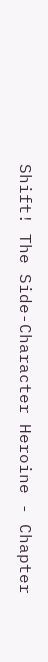Shift! The Side-Character Heroine - Chapter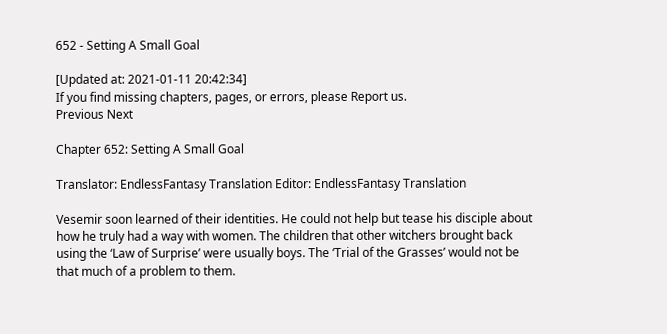652 - Setting A Small Goal

[Updated at: 2021-01-11 20:42:34]
If you find missing chapters, pages, or errors, please Report us.
Previous Next

Chapter 652: Setting A Small Goal

Translator: EndlessFantasy Translation Editor: EndlessFantasy Translation

Vesemir soon learned of their identities. He could not help but tease his disciple about how he truly had a way with women. The children that other witchers brought back using the ‘Law of Surprise’ were usually boys. The ‘Trial of the Grasses’ would not be that much of a problem to them.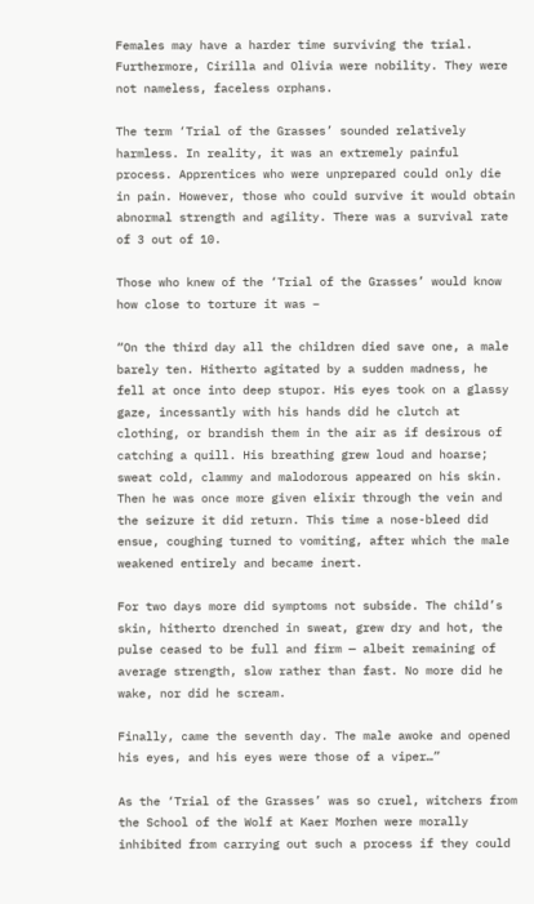Females may have a harder time surviving the trial. Furthermore, Cirilla and Olivia were nobility. They were not nameless, faceless orphans.

The term ‘Trial of the Grasses’ sounded relatively harmless. In reality, it was an extremely painful process. Apprentices who were unprepared could only die in pain. However, those who could survive it would obtain abnormal strength and agility. There was a survival rate of 3 out of 10.

Those who knew of the ‘Trial of the Grasses’ would know how close to torture it was –

“On the third day all the children died save one, a male barely ten. Hitherto agitated by a sudden madness, he fell at once into deep stupor. His eyes took on a glassy gaze, incessantly with his hands did he clutch at clothing, or brandish them in the air as if desirous of catching a quill. His breathing grew loud and hoarse; sweat cold, clammy and malodorous appeared on his skin. Then he was once more given elixir through the vein and the seizure it did return. This time a nose-bleed did ensue, coughing turned to vomiting, after which the male weakened entirely and became inert.

For two days more did symptoms not subside. The child’s skin, hitherto drenched in sweat, grew dry and hot, the pulse ceased to be full and firm — albeit remaining of average strength, slow rather than fast. No more did he wake, nor did he scream.

Finally, came the seventh day. The male awoke and opened his eyes, and his eyes were those of a viper…”

As the ‘Trial of the Grasses’ was so cruel, witchers from the School of the Wolf at Kaer Morhen were morally inhibited from carrying out such a process if they could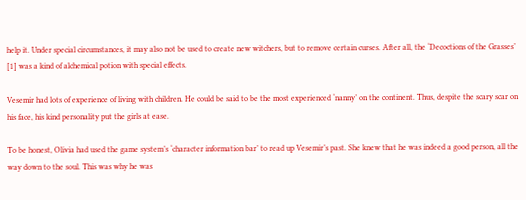help it. Under special circumstances, it may also not be used to create new witchers, but to remove certain curses. After all, the ‘Decoctions of the Grasses’ [1] was a kind of alchemical potion with special effects.

Vesemir had lots of experience of living with children. He could be said to be the most experienced ‘nanny’ on the continent. Thus, despite the scary scar on his face, his kind personality put the girls at ease.

To be honest, Olivia had used the game system’s ‘character information bar’ to read up Vesemir’s past. She knew that he was indeed a good person, all the way down to the soul. This was why he was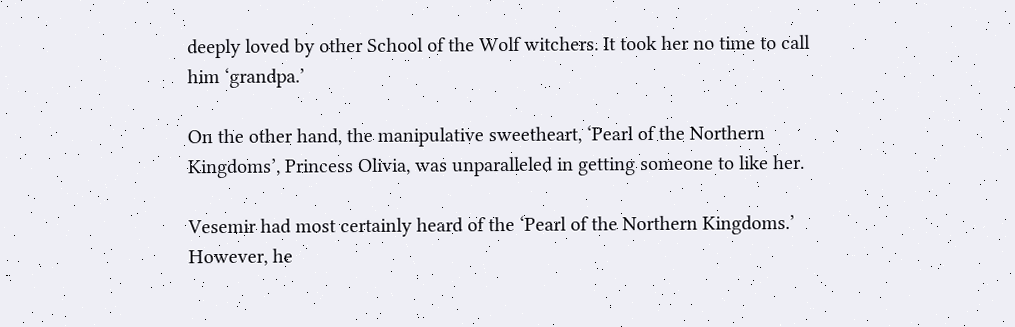deeply loved by other School of the Wolf witchers. It took her no time to call him ‘grandpa.’

On the other hand, the manipulative sweetheart, ‘Pearl of the Northern Kingdoms’, Princess Olivia, was unparalleled in getting someone to like her.

Vesemir had most certainly heard of the ‘Pearl of the Northern Kingdoms.’ However, he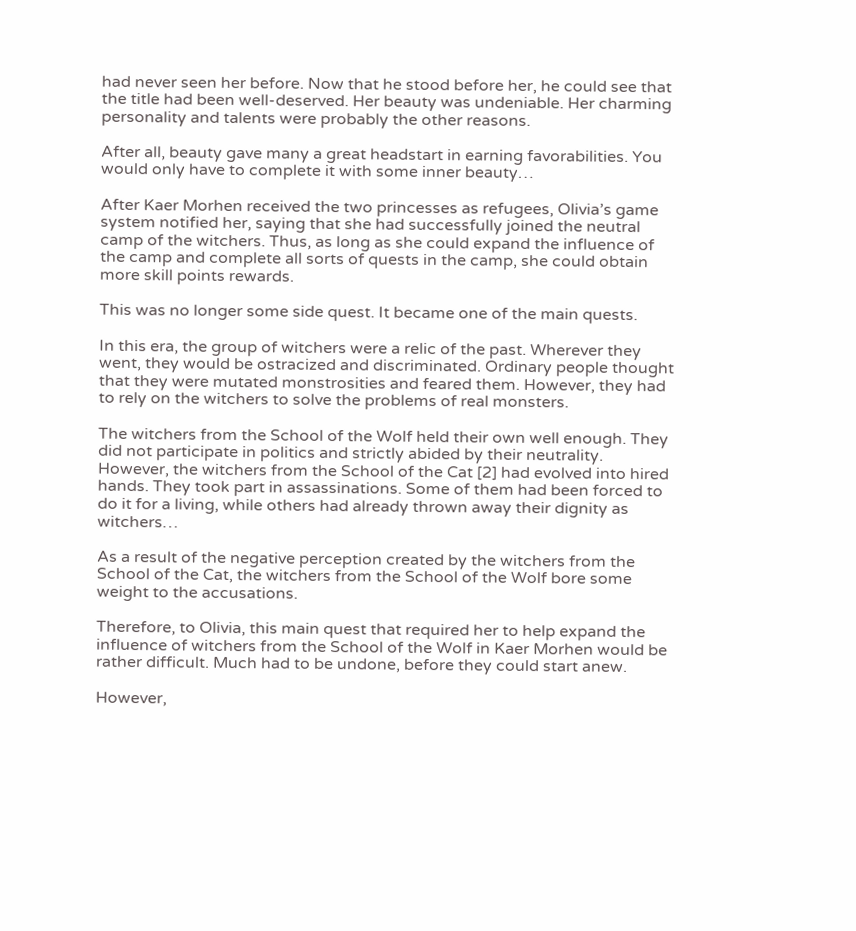had never seen her before. Now that he stood before her, he could see that the title had been well-deserved. Her beauty was undeniable. Her charming personality and talents were probably the other reasons.

After all, beauty gave many a great headstart in earning favorabilities. You would only have to complete it with some inner beauty…

After Kaer Morhen received the two princesses as refugees, Olivia’s game system notified her, saying that she had successfully joined the neutral camp of the witchers. Thus, as long as she could expand the influence of the camp and complete all sorts of quests in the camp, she could obtain more skill points rewards.

This was no longer some side quest. It became one of the main quests.

In this era, the group of witchers were a relic of the past. Wherever they went, they would be ostracized and discriminated. Ordinary people thought that they were mutated monstrosities and feared them. However, they had to rely on the witchers to solve the problems of real monsters.

The witchers from the School of the Wolf held their own well enough. They did not participate in politics and strictly abided by their neutrality. However, the witchers from the School of the Cat [2] had evolved into hired hands. They took part in assassinations. Some of them had been forced to do it for a living, while others had already thrown away their dignity as witchers…

As a result of the negative perception created by the witchers from the School of the Cat, the witchers from the School of the Wolf bore some weight to the accusations.

Therefore, to Olivia, this main quest that required her to help expand the influence of witchers from the School of the Wolf in Kaer Morhen would be rather difficult. Much had to be undone, before they could start anew.

However,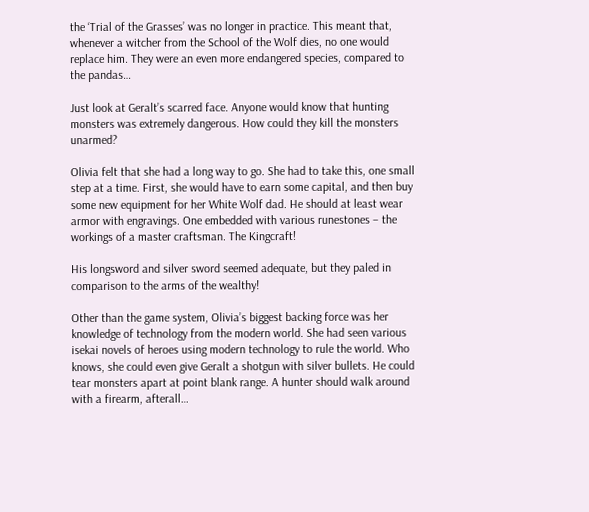the ‘Trial of the Grasses’ was no longer in practice. This meant that, whenever a witcher from the School of the Wolf dies, no one would replace him. They were an even more endangered species, compared to the pandas…

Just look at Geralt’s scarred face. Anyone would know that hunting monsters was extremely dangerous. How could they kill the monsters unarmed?

Olivia felt that she had a long way to go. She had to take this, one small step at a time. First, she would have to earn some capital, and then buy some new equipment for her White Wolf dad. He should at least wear armor with engravings. One embedded with various runestones – the workings of a master craftsman. The Kingcraft!

His longsword and silver sword seemed adequate, but they paled in comparison to the arms of the wealthy!

Other than the game system, Olivia’s biggest backing force was her knowledge of technology from the modern world. She had seen various isekai novels of heroes using modern technology to rule the world. Who knows, she could even give Geralt a shotgun with silver bullets. He could tear monsters apart at point blank range. A hunter should walk around with a firearm, afterall…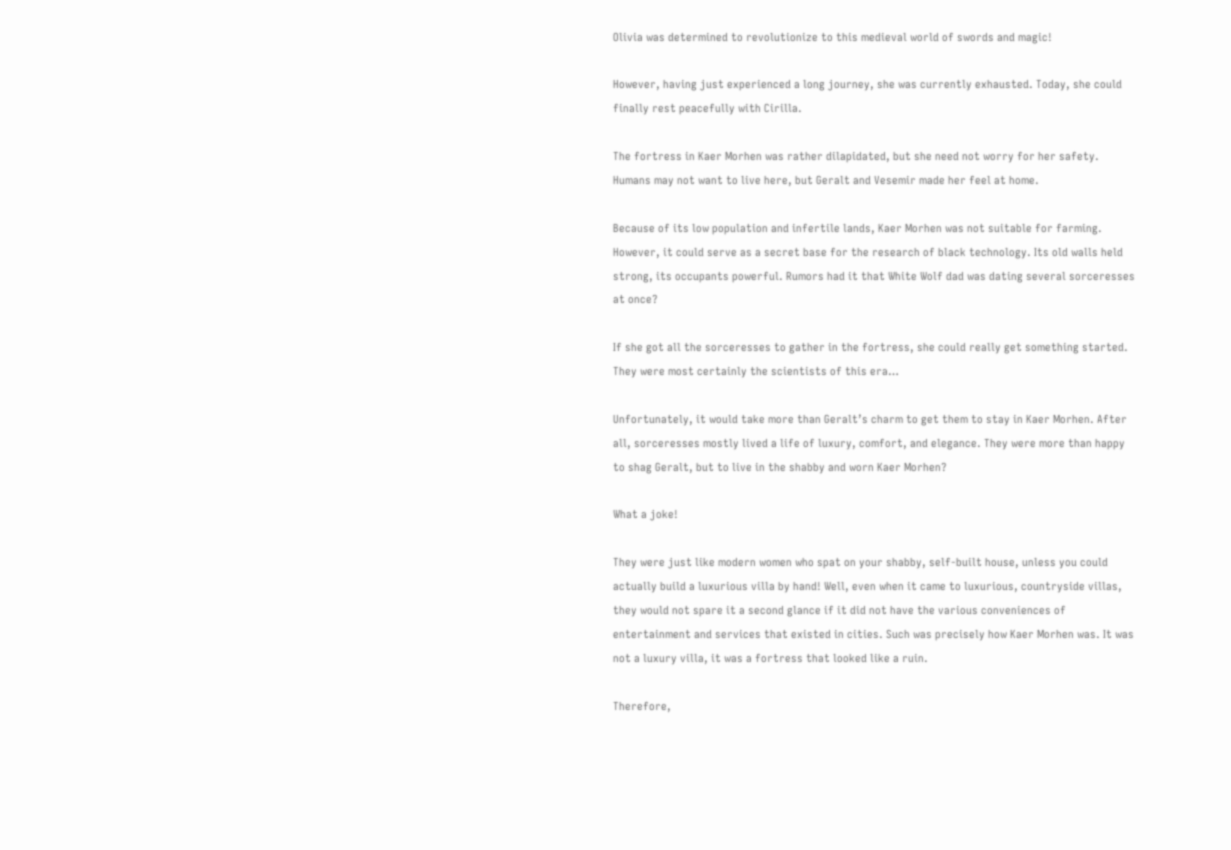Olivia was determined to revolutionize to this medieval world of swords and magic!

However, having just experienced a long journey, she was currently exhausted. Today, she could finally rest peacefully with Cirilla.

The fortress in Kaer Morhen was rather dilapidated, but she need not worry for her safety. Humans may not want to live here, but Geralt and Vesemir made her feel at home.

Because of its low population and infertile lands, Kaer Morhen was not suitable for farming. However, it could serve as a secret base for the research of black technology. Its old walls held strong, its occupants powerful. Rumors had it that White Wolf dad was dating several sorceresses at once?

If she got all the sorceresses to gather in the fortress, she could really get something started. They were most certainly the scientists of this era…

Unfortunately, it would take more than Geralt’s charm to get them to stay in Kaer Morhen. After all, sorceresses mostly lived a life of luxury, comfort, and elegance. They were more than happy to shag Geralt, but to live in the shabby and worn Kaer Morhen?

What a joke!

They were just like modern women who spat on your shabby, self-built house, unless you could actually build a luxurious villa by hand! Well, even when it came to luxurious, countryside villas, they would not spare it a second glance if it did not have the various conveniences of entertainment and services that existed in cities. Such was precisely how Kaer Morhen was. It was not a luxury villa, it was a fortress that looked like a ruin.

Therefore,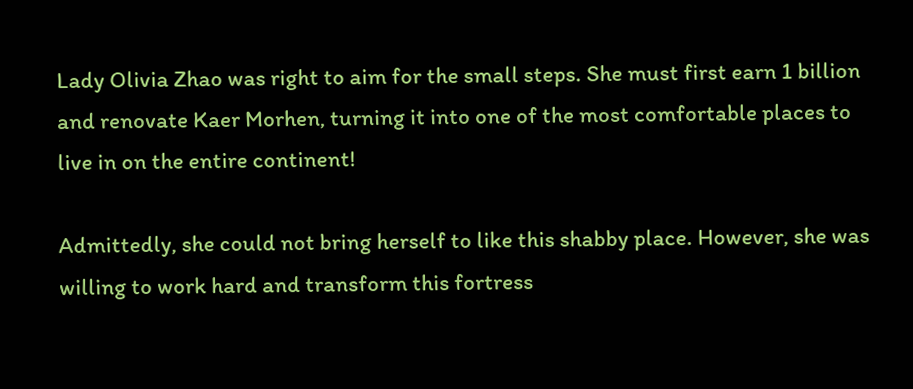Lady Olivia Zhao was right to aim for the small steps. She must first earn 1 billion and renovate Kaer Morhen, turning it into one of the most comfortable places to live in on the entire continent!

Admittedly, she could not bring herself to like this shabby place. However, she was willing to work hard and transform this fortress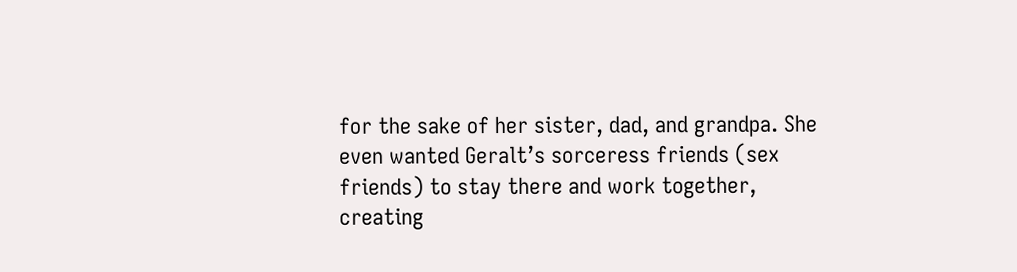for the sake of her sister, dad, and grandpa. She even wanted Geralt’s sorceress friends (sex friends) to stay there and work together, creating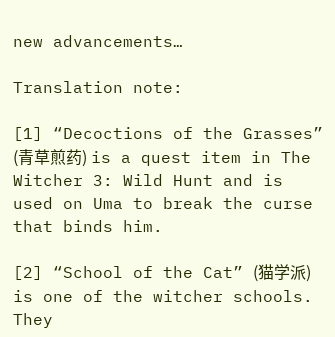new advancements…

Translation note:

[1] “Decoctions of the Grasses” (青草煎药) is a quest item in The Witcher 3: Wild Hunt and is used on Uma to break the curse that binds him.

[2] “School of the Cat” (猫学派) is one of the witcher schools. They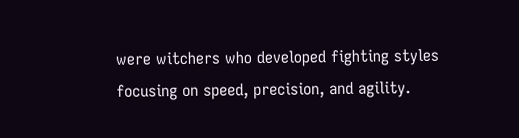were witchers who developed fighting styles focusing on speed, precision, and agility.